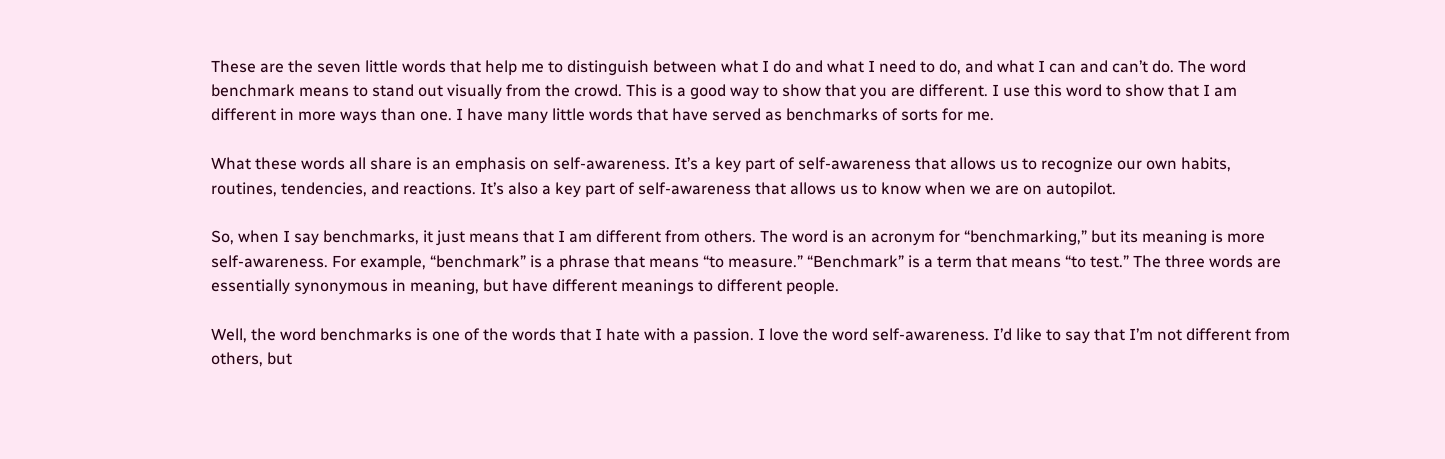These are the seven little words that help me to distinguish between what I do and what I need to do, and what I can and can’t do. The word benchmark means to stand out visually from the crowd. This is a good way to show that you are different. I use this word to show that I am different in more ways than one. I have many little words that have served as benchmarks of sorts for me.

What these words all share is an emphasis on self-awareness. It’s a key part of self-awareness that allows us to recognize our own habits, routines, tendencies, and reactions. It’s also a key part of self-awareness that allows us to know when we are on autopilot.

So, when I say benchmarks, it just means that I am different from others. The word is an acronym for “benchmarking,” but its meaning is more self-awareness. For example, “benchmark” is a phrase that means “to measure.” “Benchmark” is a term that means “to test.” The three words are essentially synonymous in meaning, but have different meanings to different people.

Well, the word benchmarks is one of the words that I hate with a passion. I love the word self-awareness. I’d like to say that I’m not different from others, but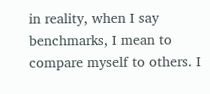in reality, when I say benchmarks, I mean to compare myself to others. I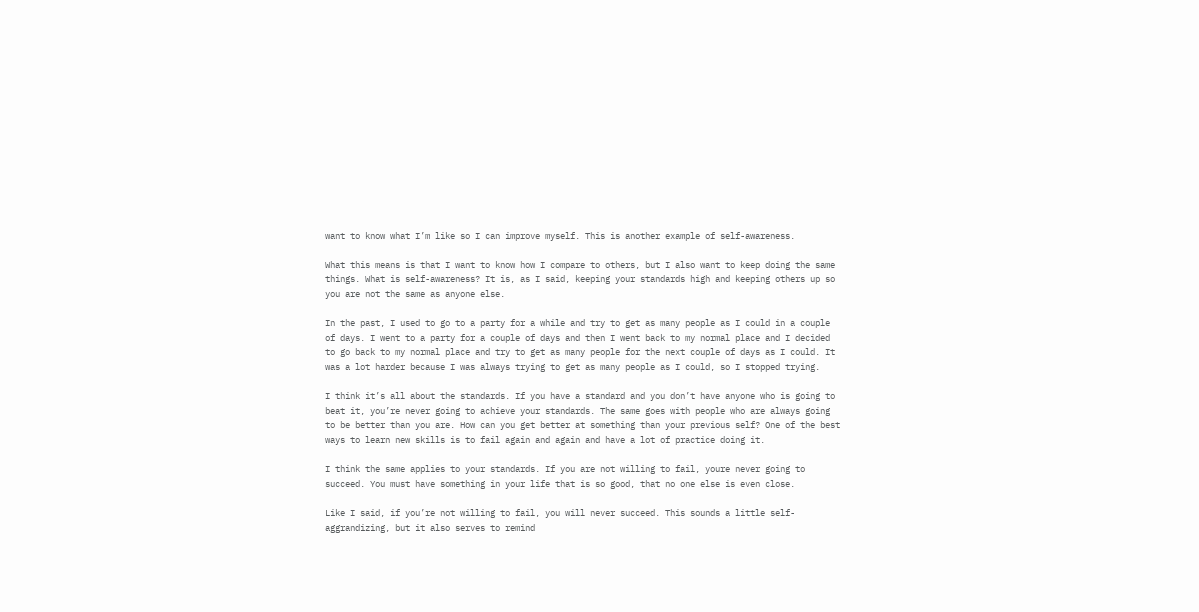want to know what I’m like so I can improve myself. This is another example of self-awareness.

What this means is that I want to know how I compare to others, but I also want to keep doing the same things. What is self-awareness? It is, as I said, keeping your standards high and keeping others up so you are not the same as anyone else.

In the past, I used to go to a party for a while and try to get as many people as I could in a couple of days. I went to a party for a couple of days and then I went back to my normal place and I decided to go back to my normal place and try to get as many people for the next couple of days as I could. It was a lot harder because I was always trying to get as many people as I could, so I stopped trying.

I think it’s all about the standards. If you have a standard and you don’t have anyone who is going to beat it, you’re never going to achieve your standards. The same goes with people who are always going to be better than you are. How can you get better at something than your previous self? One of the best ways to learn new skills is to fail again and again and have a lot of practice doing it.

I think the same applies to your standards. If you are not willing to fail, youre never going to succeed. You must have something in your life that is so good, that no one else is even close.

Like I said, if you’re not willing to fail, you will never succeed. This sounds a little self-aggrandizing, but it also serves to remind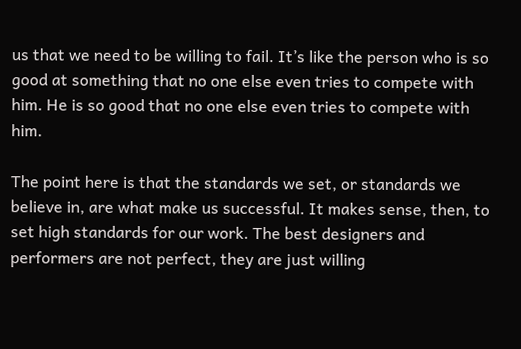us that we need to be willing to fail. It’s like the person who is so good at something that no one else even tries to compete with him. He is so good that no one else even tries to compete with him.

The point here is that the standards we set, or standards we believe in, are what make us successful. It makes sense, then, to set high standards for our work. The best designers and performers are not perfect, they are just willing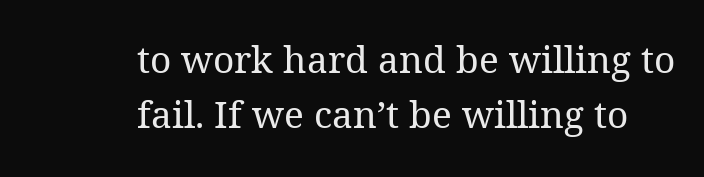to work hard and be willing to fail. If we can’t be willing to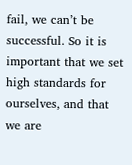fail, we can’t be successful. So it is important that we set high standards for ourselves, and that we are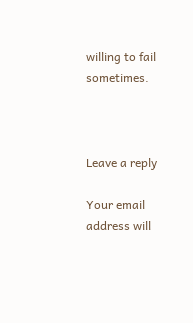willing to fail sometimes.



Leave a reply

Your email address will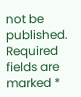not be published. Required fields are marked *